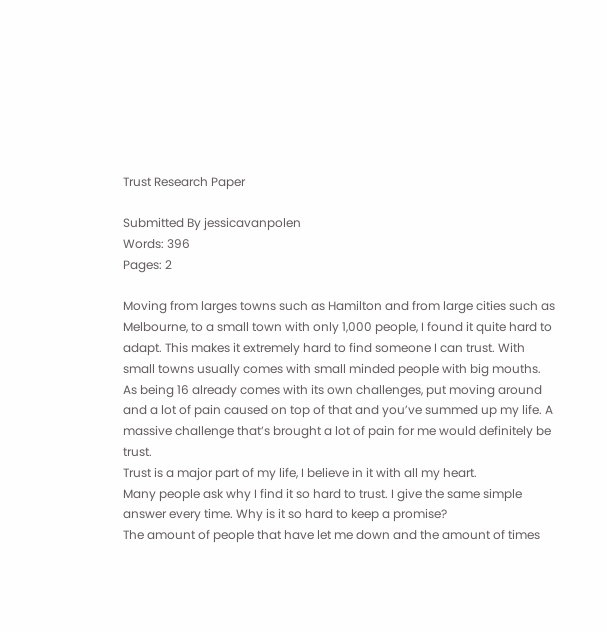Trust Research Paper

Submitted By jessicavanpolen
Words: 396
Pages: 2

Moving from larges towns such as Hamilton and from large cities such as Melbourne, to a small town with only 1,000 people, I found it quite hard to adapt. This makes it extremely hard to find someone I can trust. With small towns usually comes with small minded people with big mouths.
As being 16 already comes with its own challenges, put moving around and a lot of pain caused on top of that and you’ve summed up my life. A massive challenge that’s brought a lot of pain for me would definitely be trust.
Trust is a major part of my life, I believe in it with all my heart.
Many people ask why I find it so hard to trust. I give the same simple answer every time. Why is it so hard to keep a promise?
The amount of people that have let me down and the amount of times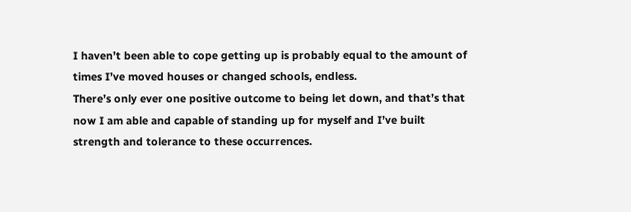I haven’t been able to cope getting up is probably equal to the amount of times I’ve moved houses or changed schools, endless.
There’s only ever one positive outcome to being let down, and that’s that now I am able and capable of standing up for myself and I’ve built strength and tolerance to these occurrences.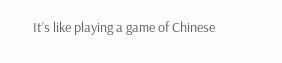It’s like playing a game of Chinese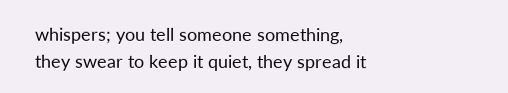whispers; you tell someone something, they swear to keep it quiet, they spread it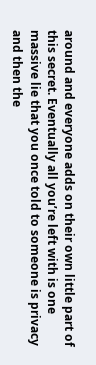around and everyone adds on their own little part of this secret. Eventually all you’re left with is one massive lie that you once told to someone is privacy and then the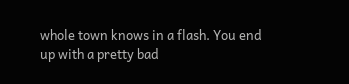whole town knows in a flash. You end up with a pretty bad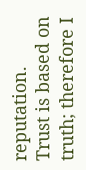reputation.
Trust is based on truth; therefore I